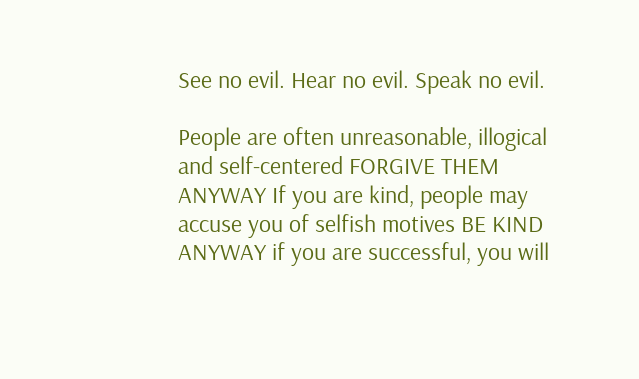See no evil. Hear no evil. Speak no evil.

People are often unreasonable, illogical and self-centered FORGIVE THEM ANYWAY If you are kind, people may accuse you of selfish motives BE KIND ANYWAY if you are successful, you will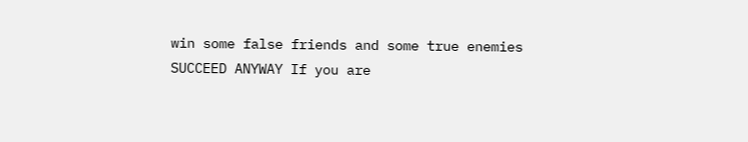win some false friends and some true enemies SUCCEED ANYWAY If you are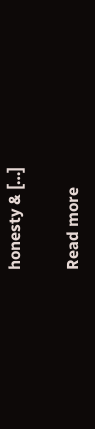honesty & […]

Read more